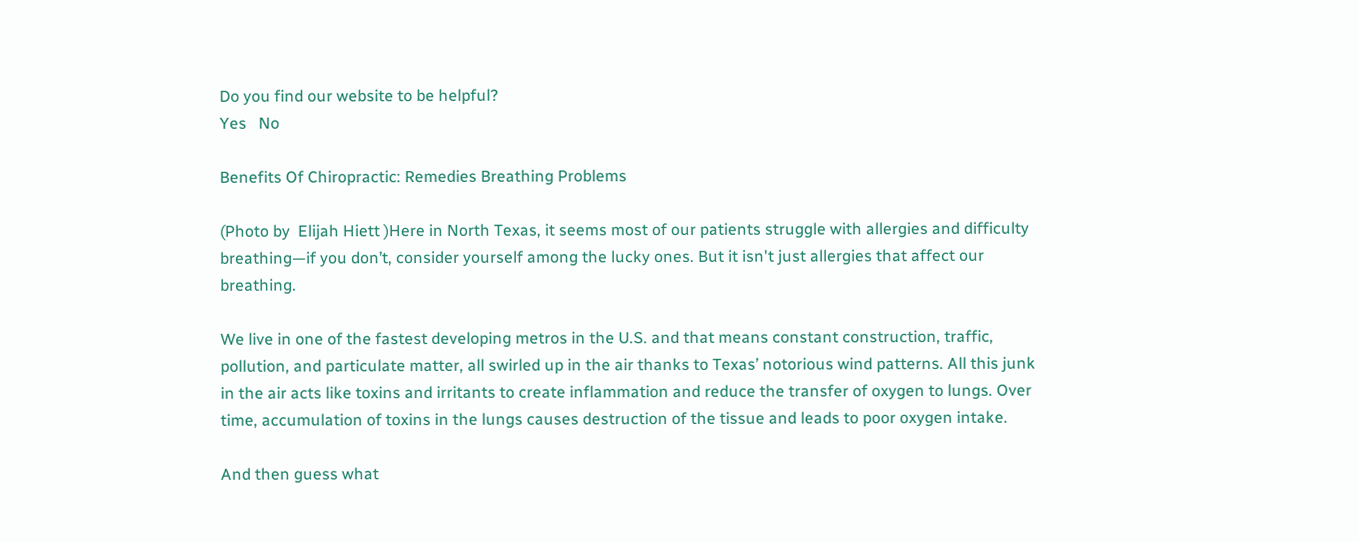Do you find our website to be helpful?
Yes   No

Benefits Of Chiropractic: Remedies Breathing Problems

(Photo by  Elijah Hiett )Here in North Texas, it seems most of our patients struggle with allergies and difficulty breathing—if you don’t, consider yourself among the lucky ones. But it isn't just allergies that affect our breathing.

We live in one of the fastest developing metros in the U.S. and that means constant construction, traffic, pollution, and particulate matter, all swirled up in the air thanks to Texas’ notorious wind patterns. All this junk in the air acts like toxins and irritants to create inflammation and reduce the transfer of oxygen to lungs. Over time, accumulation of toxins in the lungs causes destruction of the tissue and leads to poor oxygen intake.

And then guess what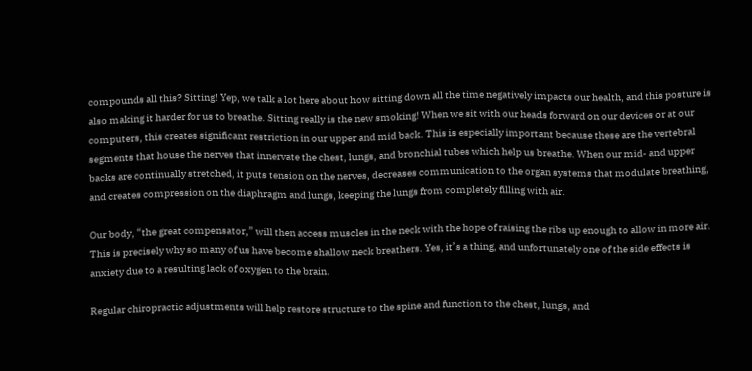compounds all this? Sitting! Yep, we talk a lot here about how sitting down all the time negatively impacts our health, and this posture is also making it harder for us to breathe. Sitting really is the new smoking! When we sit with our heads forward on our devices or at our computers, this creates significant restriction in our upper and mid back. This is especially important because these are the vertebral segments that house the nerves that innervate the chest, lungs, and bronchial tubes which help us breathe. When our mid- and upper backs are continually stretched, it puts tension on the nerves, decreases communication to the organ systems that modulate breathing, and creates compression on the diaphragm and lungs, keeping the lungs from completely filling with air.

Our body, “the great compensator,” will then access muscles in the neck with the hope of raising the ribs up enough to allow in more air. This is precisely why so many of us have become shallow neck breathers. Yes, it’s a thing, and unfortunately one of the side effects is anxiety due to a resulting lack of oxygen to the brain.

Regular chiropractic adjustments will help restore structure to the spine and function to the chest, lungs, and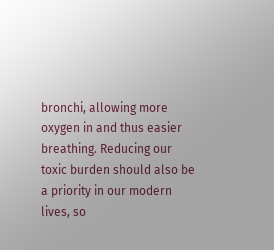bronchi, allowing more oxygen in and thus easier breathing. Reducing our toxic burden should also be a priority in our modern lives, so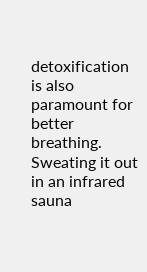detoxification is also paramount for better breathing. Sweating it out in an infrared sauna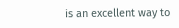is an excellent way to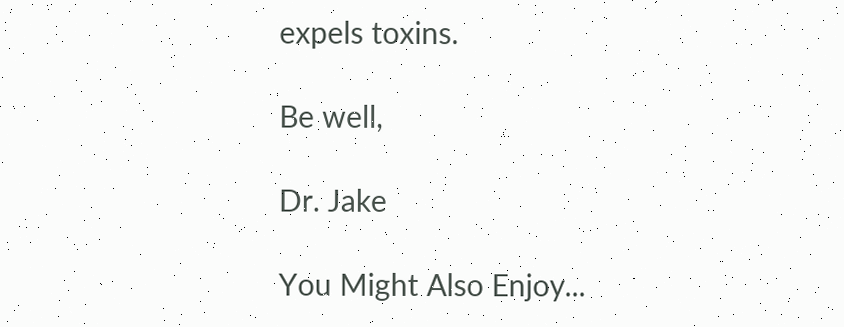expels toxins.

Be well,

Dr. Jake

You Might Also Enjoy...